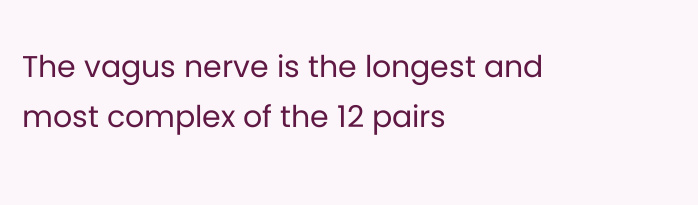The vagus nerve is the longest and most complex of the 12 pairs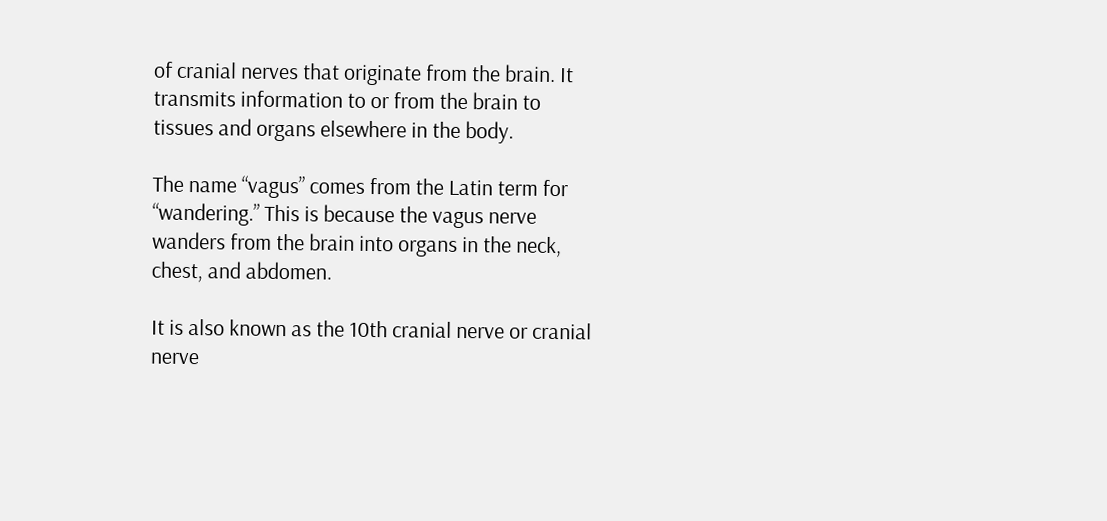of cranial nerves that originate from the brain. It transmits information to or from the brain to tissues and organs elsewhere in the body.

The name “vagus” comes from the Latin term for “wandering.” This is because the vagus nerve wanders from the brain into organs in the neck, chest, and abdomen.

It is also known as the 10th cranial nerve or cranial nerve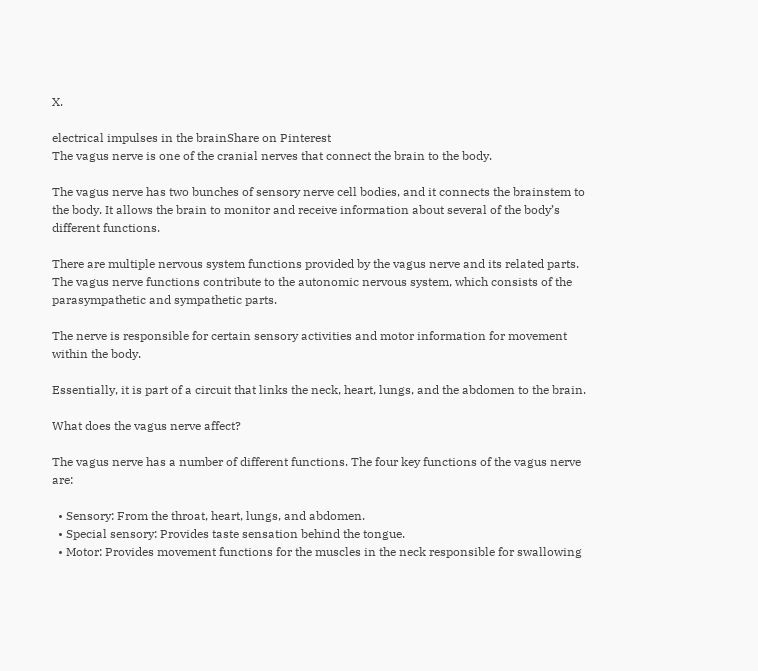X.

electrical impulses in the brainShare on Pinterest
The vagus nerve is one of the cranial nerves that connect the brain to the body.

The vagus nerve has two bunches of sensory nerve cell bodies, and it connects the brainstem to the body. It allows the brain to monitor and receive information about several of the body’s different functions.

There are multiple nervous system functions provided by the vagus nerve and its related parts. The vagus nerve functions contribute to the autonomic nervous system, which consists of the parasympathetic and sympathetic parts.

The nerve is responsible for certain sensory activities and motor information for movement within the body.

Essentially, it is part of a circuit that links the neck, heart, lungs, and the abdomen to the brain.

What does the vagus nerve affect?

The vagus nerve has a number of different functions. The four key functions of the vagus nerve are:

  • Sensory: From the throat, heart, lungs, and abdomen.
  • Special sensory: Provides taste sensation behind the tongue.
  • Motor: Provides movement functions for the muscles in the neck responsible for swallowing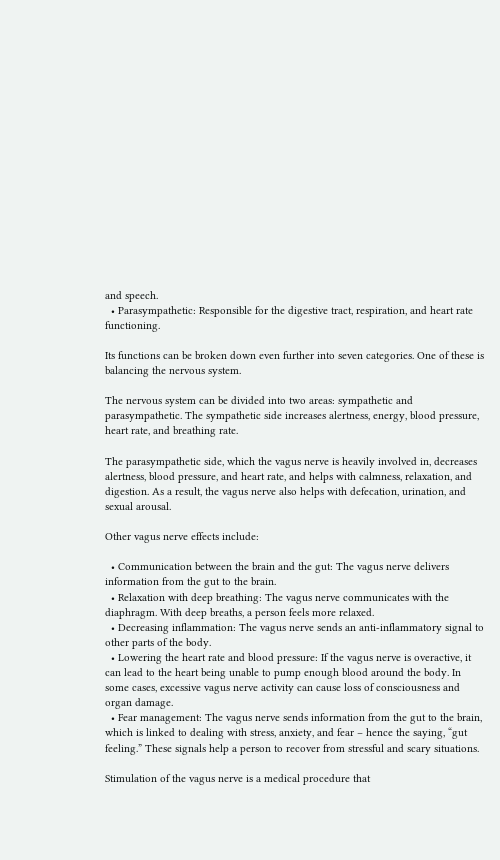and speech.
  • Parasympathetic: Responsible for the digestive tract, respiration, and heart rate functioning.

Its functions can be broken down even further into seven categories. One of these is balancing the nervous system.

The nervous system can be divided into two areas: sympathetic and parasympathetic. The sympathetic side increases alertness, energy, blood pressure, heart rate, and breathing rate.

The parasympathetic side, which the vagus nerve is heavily involved in, decreases alertness, blood pressure, and heart rate, and helps with calmness, relaxation, and digestion. As a result, the vagus nerve also helps with defecation, urination, and sexual arousal.

Other vagus nerve effects include:

  • Communication between the brain and the gut: The vagus nerve delivers information from the gut to the brain.
  • Relaxation with deep breathing: The vagus nerve communicates with the diaphragm. With deep breaths, a person feels more relaxed.
  • Decreasing inflammation: The vagus nerve sends an anti-inflammatory signal to other parts of the body.
  • Lowering the heart rate and blood pressure: If the vagus nerve is overactive, it can lead to the heart being unable to pump enough blood around the body. In some cases, excessive vagus nerve activity can cause loss of consciousness and organ damage.
  • Fear management: The vagus nerve sends information from the gut to the brain, which is linked to dealing with stress, anxiety, and fear – hence the saying, “gut feeling.” These signals help a person to recover from stressful and scary situations.

Stimulation of the vagus nerve is a medical procedure that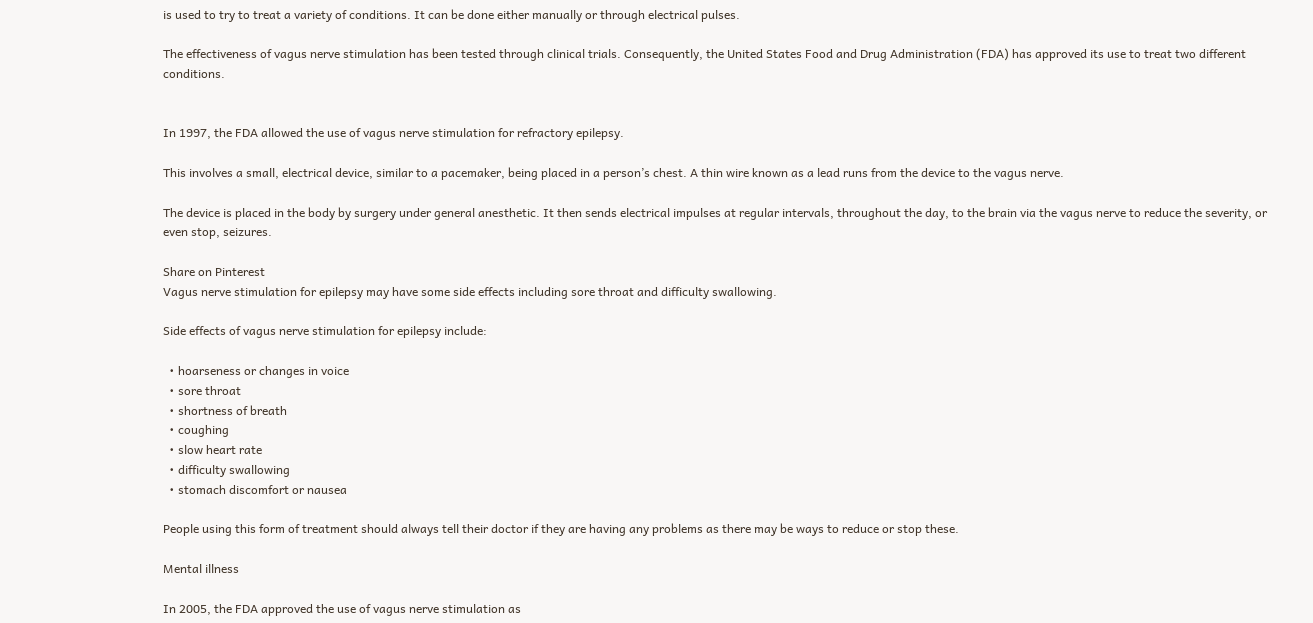is used to try to treat a variety of conditions. It can be done either manually or through electrical pulses.

The effectiveness of vagus nerve stimulation has been tested through clinical trials. Consequently, the United States Food and Drug Administration (FDA) has approved its use to treat two different conditions.


In 1997, the FDA allowed the use of vagus nerve stimulation for refractory epilepsy.

This involves a small, electrical device, similar to a pacemaker, being placed in a person’s chest. A thin wire known as a lead runs from the device to the vagus nerve.

The device is placed in the body by surgery under general anesthetic. It then sends electrical impulses at regular intervals, throughout the day, to the brain via the vagus nerve to reduce the severity, or even stop, seizures.

Share on Pinterest
Vagus nerve stimulation for epilepsy may have some side effects including sore throat and difficulty swallowing.

Side effects of vagus nerve stimulation for epilepsy include:

  • hoarseness or changes in voice
  • sore throat
  • shortness of breath
  • coughing
  • slow heart rate
  • difficulty swallowing
  • stomach discomfort or nausea

People using this form of treatment should always tell their doctor if they are having any problems as there may be ways to reduce or stop these.

Mental illness

In 2005, the FDA approved the use of vagus nerve stimulation as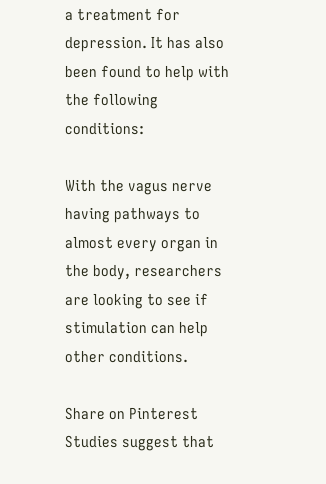a treatment for depression. It has also been found to help with the following conditions:

With the vagus nerve having pathways to almost every organ in the body, researchers are looking to see if stimulation can help other conditions.

Share on Pinterest
Studies suggest that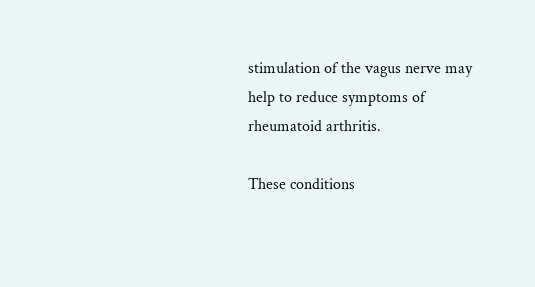stimulation of the vagus nerve may help to reduce symptoms of rheumatoid arthritis.

These conditions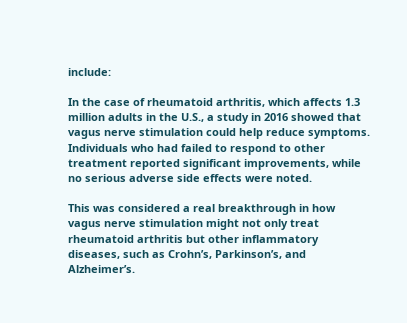include:

In the case of rheumatoid arthritis, which affects 1.3 million adults in the U.S., a study in 2016 showed that vagus nerve stimulation could help reduce symptoms. Individuals who had failed to respond to other treatment reported significant improvements, while no serious adverse side effects were noted.

This was considered a real breakthrough in how vagus nerve stimulation might not only treat rheumatoid arthritis but other inflammatory diseases, such as Crohn’s, Parkinson’s, and Alzheimer’s.